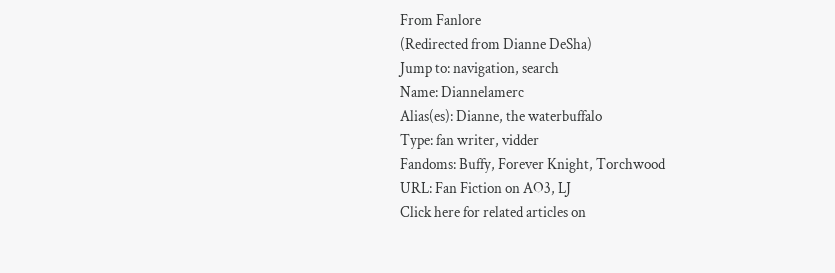From Fanlore
(Redirected from Dianne DeSha)
Jump to: navigation, search
Name: Diannelamerc
Alias(es): Dianne, the waterbuffalo
Type: fan writer, vidder
Fandoms: Buffy, Forever Knight, Torchwood
URL: Fan Fiction on AO3, LJ
Click here for related articles on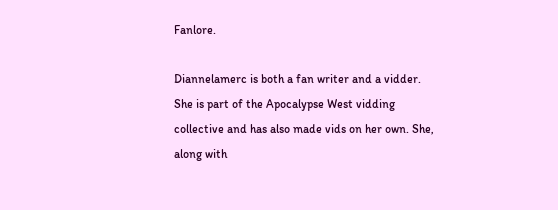Fanlore.

Diannelamerc is both a fan writer and a vidder. She is part of the Apocalypse West vidding collective and has also made vids on her own. She, along with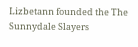Lizbetann founded the The Sunnydale Slayers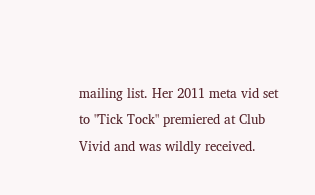mailing list. Her 2011 meta vid set to "Tick Tock" premiered at Club Vivid and was wildly received.